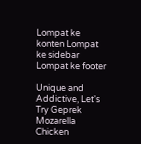Lompat ke konten Lompat ke sidebar Lompat ke footer

Unique and Addictive, Let's Try Geprek Mozarella Chicken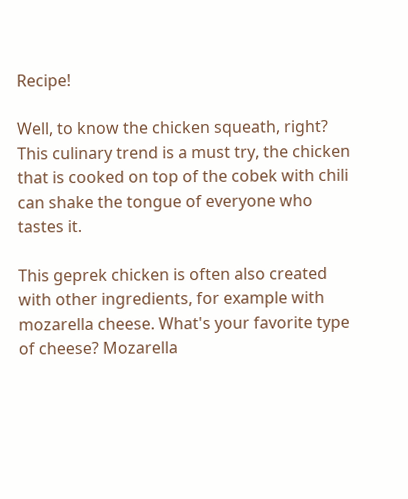Recipe!

Well, to know the chicken squeath, right? This culinary trend is a must try, the chicken that is cooked on top of the cobek with chili can shake the tongue of everyone who tastes it.

This geprek chicken is often also created with other ingredients, for example with mozarella cheese. What's your favorite type of cheese? Mozarella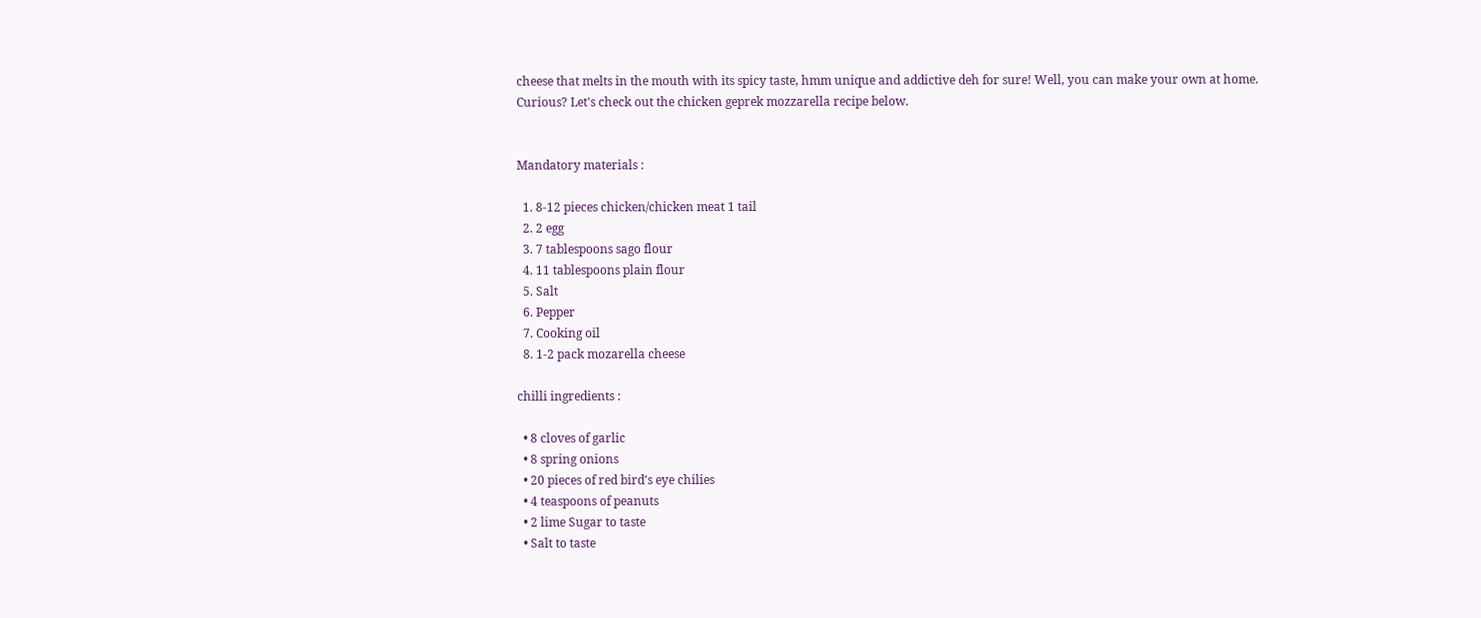cheese that melts in the mouth with its spicy taste, hmm unique and addictive deh for sure! Well, you can make your own at home. Curious? Let's check out the chicken geprek mozzarella recipe below.


Mandatory materials :

  1. 8-12 pieces chicken/chicken meat 1 tail
  2. 2 egg
  3. 7 tablespoons sago flour
  4. 11 tablespoons plain flour
  5. Salt
  6. Pepper
  7. Cooking oil
  8. 1-2 pack mozarella cheese

chilli ingredients :

  • 8 cloves of garlic
  • 8 spring onions
  • 20 pieces of red bird's eye chilies
  • 4 teaspoons of peanuts
  • 2 lime Sugar to taste
  • Salt to taste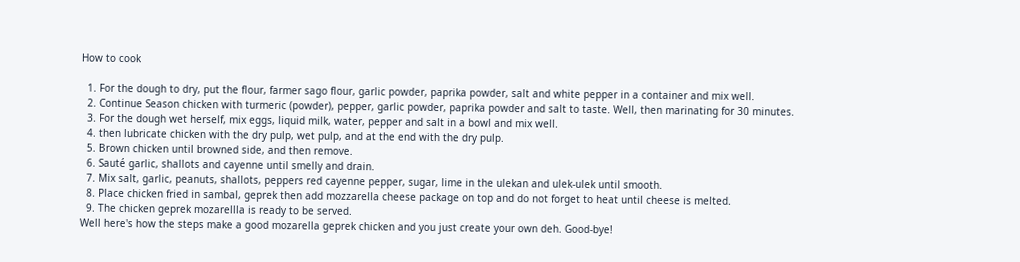How to cook

  1. For the dough to dry, put the flour, farmer sago flour, garlic powder, paprika powder, salt and white pepper in a container and mix well.
  2. Continue Season chicken with turmeric (powder), pepper, garlic powder, paprika powder and salt to taste. Well, then marinating for 30 minutes.
  3. For the dough wet herself, mix eggs, liquid milk, water, pepper and salt in a bowl and mix well.
  4. then lubricate chicken with the dry pulp, wet pulp, and at the end with the dry pulp.
  5. Brown chicken until browned side, and then remove.
  6. Sauté garlic, shallots and cayenne until smelly and drain.
  7. Mix salt, garlic, peanuts, shallots, peppers red cayenne pepper, sugar, lime in the ulekan and ulek-ulek until smooth.
  8. Place chicken fried in sambal, geprek then add mozzarella cheese package on top and do not forget to heat until cheese is melted.
  9. The chicken geprek mozarellla is ready to be served.
Well here's how the steps make a good mozarella geprek chicken and you just create your own deh. Good-bye!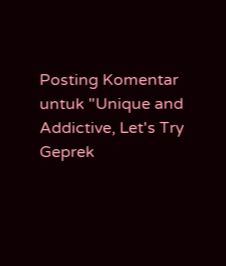Posting Komentar untuk "Unique and Addictive, Let's Try Geprek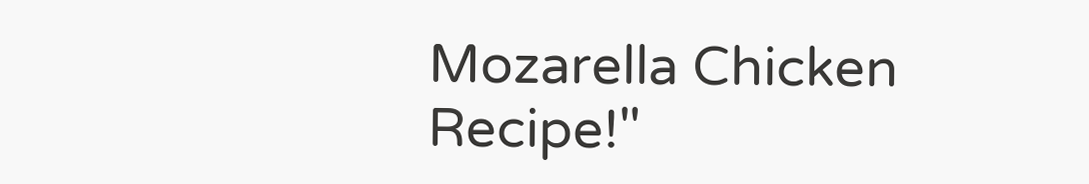Mozarella Chicken Recipe!"